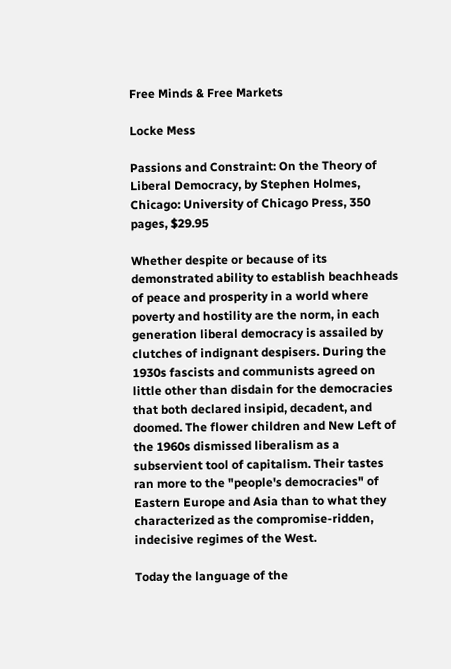Free Minds & Free Markets

Locke Mess

Passions and Constraint: On the Theory of Liberal Democracy, by Stephen Holmes, Chicago: University of Chicago Press, 350 pages, $29.95

Whether despite or because of its demonstrated ability to establish beachheads of peace and prosperity in a world where poverty and hostility are the norm, in each generation liberal democracy is assailed by clutches of indignant despisers. During the 1930s fascists and communists agreed on little other than disdain for the democracies that both declared insipid, decadent, and doomed. The flower children and New Left of the 1960s dismissed liberalism as a subservient tool of capitalism. Their tastes ran more to the "people's democracies" of Eastern Europe and Asia than to what they characterized as the compromise-ridden, indecisive regimes of the West.

Today the language of the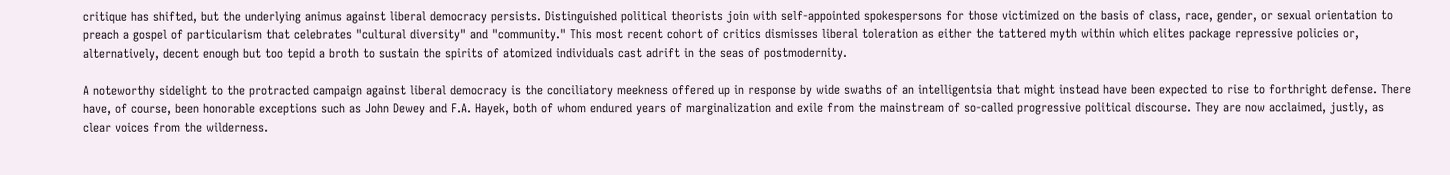critique has shifted, but the underlying animus against liberal democracy persists. Distinguished political theorists join with self-appointed spokespersons for those victimized on the basis of class, race, gender, or sexual orientation to preach a gospel of particularism that celebrates "cultural diversity" and "community." This most recent cohort of critics dismisses liberal toleration as either the tattered myth within which elites package repressive policies or, alternatively, decent enough but too tepid a broth to sustain the spirits of atomized individuals cast adrift in the seas of postmodernity.

A noteworthy sidelight to the protracted campaign against liberal democracy is the conciliatory meekness offered up in response by wide swaths of an intelligentsia that might instead have been expected to rise to forthright defense. There have, of course, been honorable exceptions such as John Dewey and F.A. Hayek, both of whom endured years of marginalization and exile from the mainstream of so-called progressive political discourse. They are now acclaimed, justly, as clear voices from the wilderness.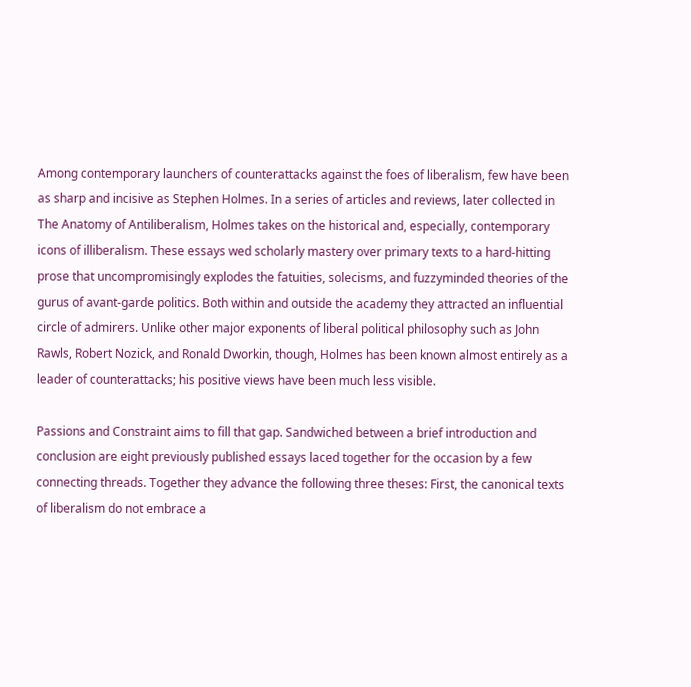Among contemporary launchers of counterattacks against the foes of liberalism, few have been as sharp and incisive as Stephen Holmes. In a series of articles and reviews, later collected in The Anatomy of Antiliberalism, Holmes takes on the historical and, especially, contemporary icons of illiberalism. These essays wed scholarly mastery over primary texts to a hard-hitting prose that uncompromisingly explodes the fatuities, solecisms, and fuzzyminded theories of the gurus of avant-garde politics. Both within and outside the academy they attracted an influential circle of admirers. Unlike other major exponents of liberal political philosophy such as John Rawls, Robert Nozick, and Ronald Dworkin, though, Holmes has been known almost entirely as a leader of counterattacks; his positive views have been much less visible.

Passions and Constraint aims to fill that gap. Sandwiched between a brief introduction and conclusion are eight previously published essays laced together for the occasion by a few connecting threads. Together they advance the following three theses: First, the canonical texts of liberalism do not embrace a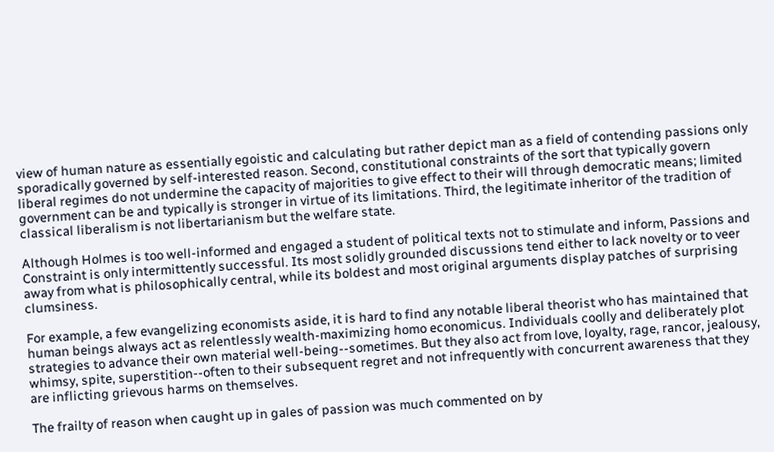view of human nature as essentially egoistic and calculating but rather depict man as a field of contending passions only sporadically governed by self-interested reason. Second, constitutional constraints of the sort that typically govern liberal regimes do not undermine the capacity of majorities to give effect to their will through democratic means; limited government can be and typically is stronger in virtue of its limitations. Third, the legitimate inheritor of the tradition of classical liberalism is not libertarianism but the welfare state.

Although Holmes is too well-informed and engaged a student of political texts not to stimulate and inform, Passions and Constraint is only intermittently successful. Its most solidly grounded discussions tend either to lack novelty or to veer away from what is philosophically central, while its boldest and most original arguments display patches of surprising clumsiness.

For example, a few evangelizing economists aside, it is hard to find any notable liberal theorist who has maintained that human beings always act as relentlessly wealth-maximizing homo economicus. Individuals coolly and deliberately plot strategies to advance their own material well-being--sometimes. But they also act from love, loyalty, rage, rancor, jealousy, whimsy, spite, superstition--often to their subsequent regret and not infrequently with concurrent awareness that they are inflicting grievous harms on themselves.

The frailty of reason when caught up in gales of passion was much commented on by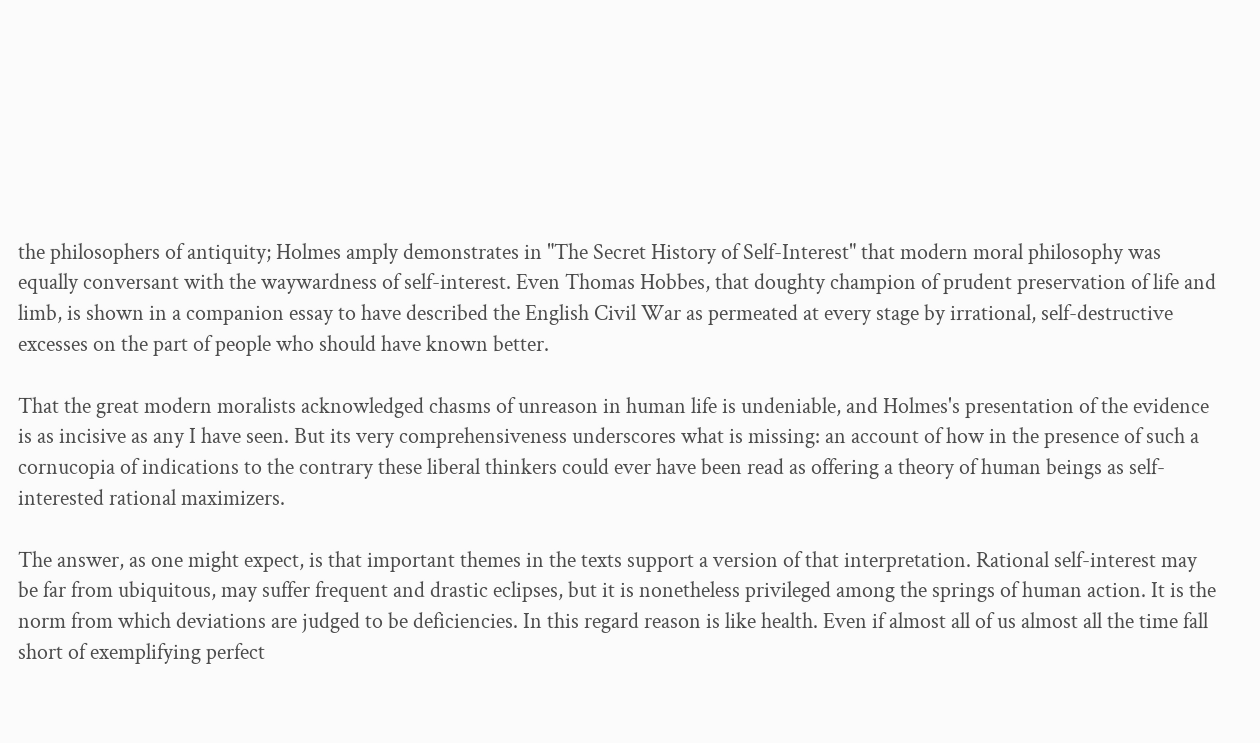the philosophers of antiquity; Holmes amply demonstrates in "The Secret History of Self-Interest" that modern moral philosophy was equally conversant with the waywardness of self-interest. Even Thomas Hobbes, that doughty champion of prudent preservation of life and limb, is shown in a companion essay to have described the English Civil War as permeated at every stage by irrational, self-destructive excesses on the part of people who should have known better.

That the great modern moralists acknowledged chasms of unreason in human life is undeniable, and Holmes's presentation of the evidence is as incisive as any I have seen. But its very comprehensiveness underscores what is missing: an account of how in the presence of such a cornucopia of indications to the contrary these liberal thinkers could ever have been read as offering a theory of human beings as self-interested rational maximizers.

The answer, as one might expect, is that important themes in the texts support a version of that interpretation. Rational self-interest may be far from ubiquitous, may suffer frequent and drastic eclipses, but it is nonetheless privileged among the springs of human action. It is the norm from which deviations are judged to be deficiencies. In this regard reason is like health. Even if almost all of us almost all the time fall short of exemplifying perfect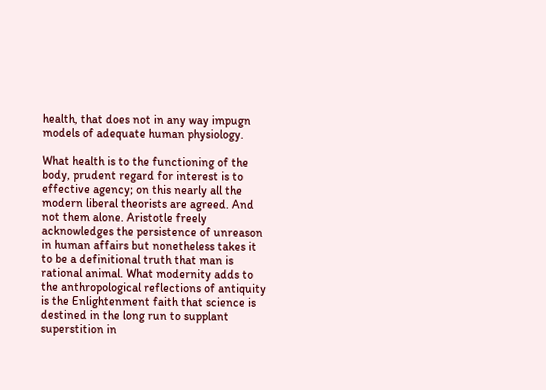health, that does not in any way impugn models of adequate human physiology.

What health is to the functioning of the body, prudent regard for interest is to effective agency; on this nearly all the modern liberal theorists are agreed. And not them alone. Aristotle freely acknowledges the persistence of unreason in human affairs but nonetheless takes it to be a definitional truth that man is rational animal. What modernity adds to the anthropological reflections of antiquity is the Enlightenment faith that science is destined in the long run to supplant superstition in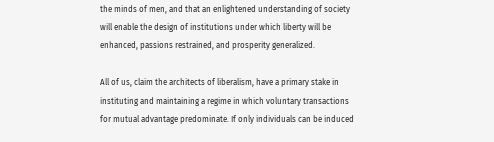the minds of men, and that an enlightened understanding of society will enable the design of institutions under which liberty will be enhanced, passions restrained, and prosperity generalized.

All of us, claim the architects of liberalism, have a primary stake in instituting and maintaining a regime in which voluntary transactions for mutual advantage predominate. If only individuals can be induced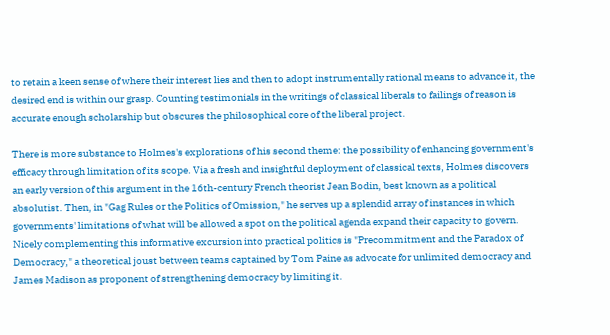to retain a keen sense of where their interest lies and then to adopt instrumentally rational means to advance it, the desired end is within our grasp. Counting testimonials in the writings of classical liberals to failings of reason is accurate enough scholarship but obscures the philosophical core of the liberal project.

There is more substance to Holmes's explorations of his second theme: the possibility of enhancing government's efficacy through limitation of its scope. Via a fresh and insightful deployment of classical texts, Holmes discovers an early version of this argument in the 16th-century French theorist Jean Bodin, best known as a political absolutist. Then, in "Gag Rules or the Politics of Omission," he serves up a splendid array of instances in which governments' limitations of what will be allowed a spot on the political agenda expand their capacity to govern. Nicely complementing this informative excursion into practical politics is "Precommitment and the Paradox of Democracy," a theoretical joust between teams captained by Tom Paine as advocate for unlimited democracy and James Madison as proponent of strengthening democracy by limiting it.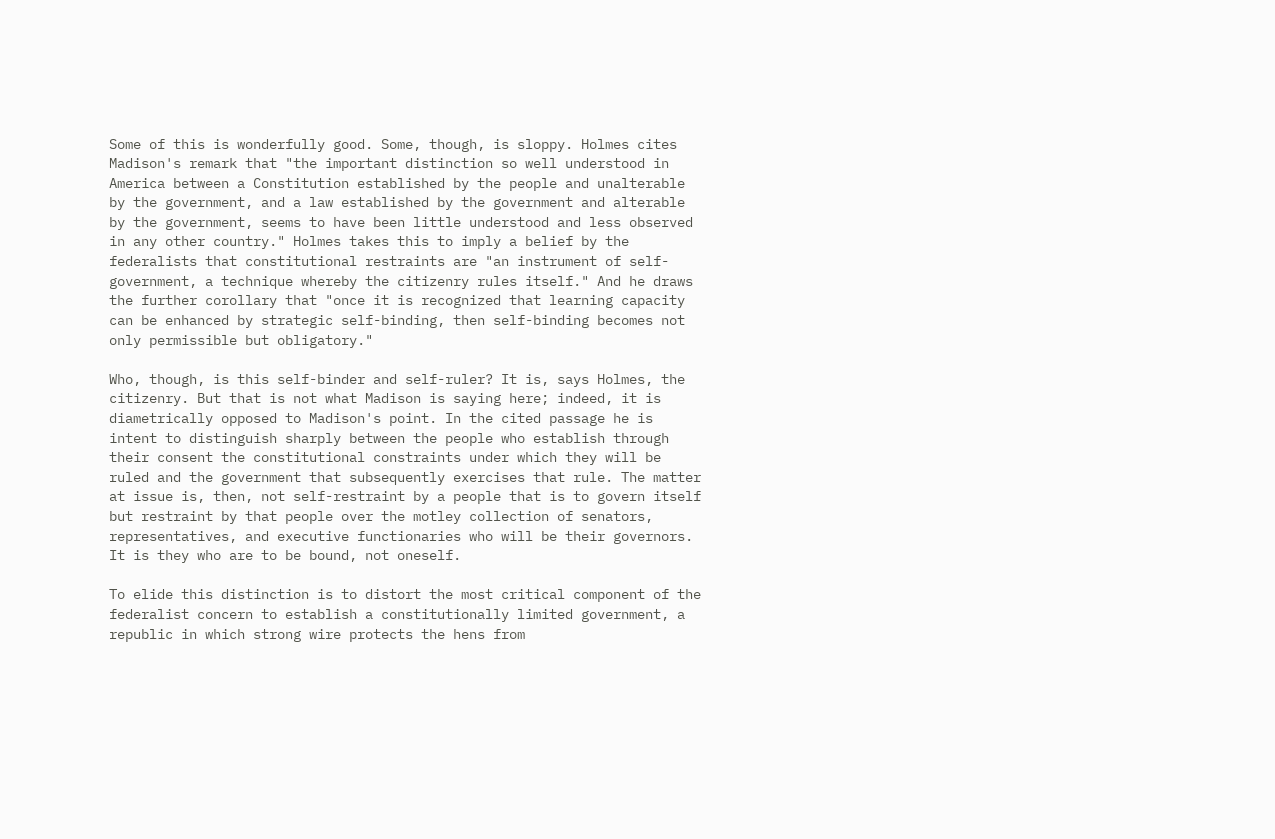Some of this is wonderfully good. Some, though, is sloppy. Holmes cites Madison's remark that "the important distinction so well understood in America between a Constitution established by the people and unalterable by the government, and a law established by the government and alterable by the government, seems to have been little understood and less observed in any other country." Holmes takes this to imply a belief by the federalists that constitutional restraints are "an instrument of self-government, a technique whereby the citizenry rules itself." And he draws the further corollary that "once it is recognized that learning capacity can be enhanced by strategic self-binding, then self-binding becomes not only permissible but obligatory."

Who, though, is this self-binder and self-ruler? It is, says Holmes, the citizenry. But that is not what Madison is saying here; indeed, it is diametrically opposed to Madison's point. In the cited passage he is intent to distinguish sharply between the people who establish through their consent the constitutional constraints under which they will be ruled and the government that subsequently exercises that rule. The matter at issue is, then, not self-restraint by a people that is to govern itself but restraint by that people over the motley collection of senators, representatives, and executive functionaries who will be their governors. It is they who are to be bound, not oneself.

To elide this distinction is to distort the most critical component of the federalist concern to establish a constitutionally limited government, a republic in which strong wire protects the hens from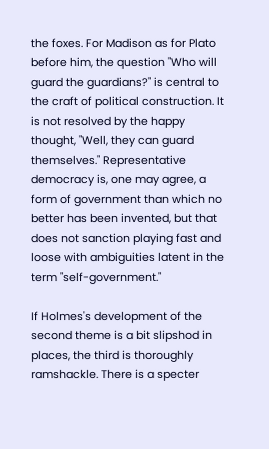the foxes. For Madison as for Plato before him, the question "Who will guard the guardians?" is central to the craft of political construction. It is not resolved by the happy thought, "Well, they can guard themselves." Representative democracy is, one may agree, a form of government than which no better has been invented, but that does not sanction playing fast and loose with ambiguities latent in the term "self-government."

If Holmes's development of the second theme is a bit slipshod in places, the third is thoroughly ramshackle. There is a specter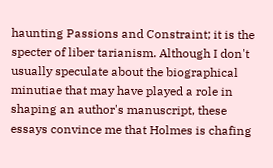haunting Passions and Constraint; it is the specter of liber tarianism. Although I don't usually speculate about the biographical minutiae that may have played a role in shaping an author's manuscript, these essays convince me that Holmes is chafing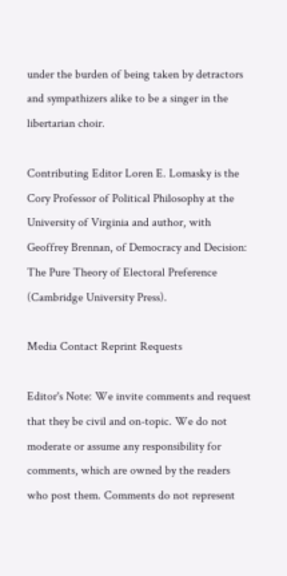under the burden of being taken by detractors and sympathizers alike to be a singer in the libertarian choir.

Contributing Editor Loren E. Lomasky is the Cory Professor of Political Philosophy at the University of Virginia and author, with Geoffrey Brennan, of Democracy and Decision: The Pure Theory of Electoral Preference (Cambridge University Press).

Media Contact Reprint Requests

Editor's Note: We invite comments and request that they be civil and on-topic. We do not moderate or assume any responsibility for comments, which are owned by the readers who post them. Comments do not represent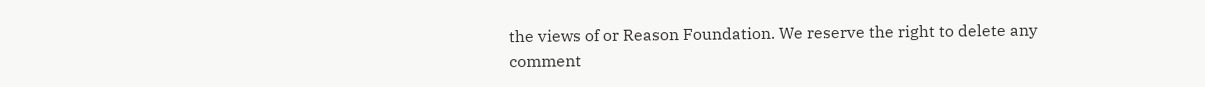the views of or Reason Foundation. We reserve the right to delete any comment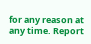for any reason at any time. Report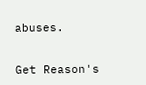abuses.


Get Reason's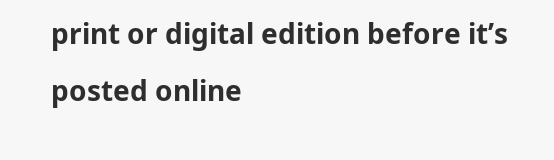print or digital edition before it’s posted online